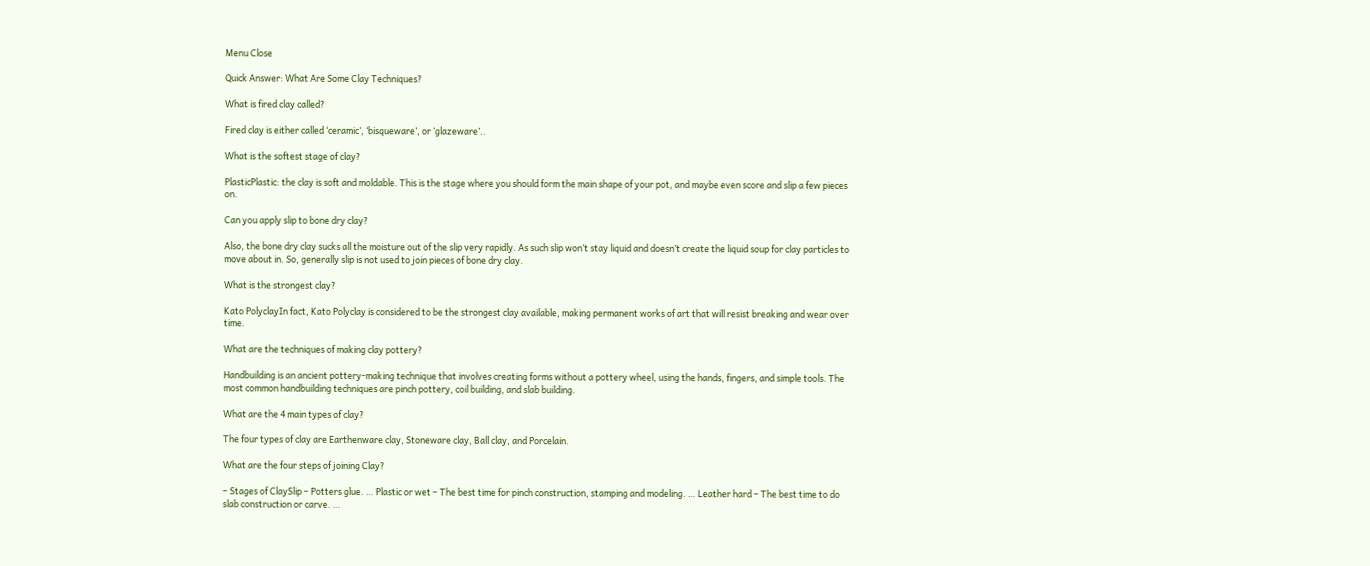Menu Close

Quick Answer: What Are Some Clay Techniques?

What is fired clay called?

Fired clay is either called ‘ceramic’, ‘bisqueware’, or ‘glazeware’..

What is the softest stage of clay?

PlasticPlastic: the clay is soft and moldable. This is the stage where you should form the main shape of your pot, and maybe even score and slip a few pieces on.

Can you apply slip to bone dry clay?

Also, the bone dry clay sucks all the moisture out of the slip very rapidly. As such slip won’t stay liquid and doesn’t create the liquid soup for clay particles to move about in. So, generally slip is not used to join pieces of bone dry clay.

What is the strongest clay?

Kato PolyclayIn fact, Kato Polyclay is considered to be the strongest clay available, making permanent works of art that will resist breaking and wear over time.

What are the techniques of making clay pottery?

Handbuilding is an ancient pottery-making technique that involves creating forms without a pottery wheel, using the hands, fingers, and simple tools. The most common handbuilding techniques are pinch pottery, coil building, and slab building.

What are the 4 main types of clay?

The four types of clay are Earthenware clay, Stoneware clay, Ball clay, and Porcelain.

What are the four steps of joining Clay?

– Stages of ClaySlip – Potters glue. … Plastic or wet – The best time for pinch construction, stamping and modeling. … Leather hard – The best time to do slab construction or carve. …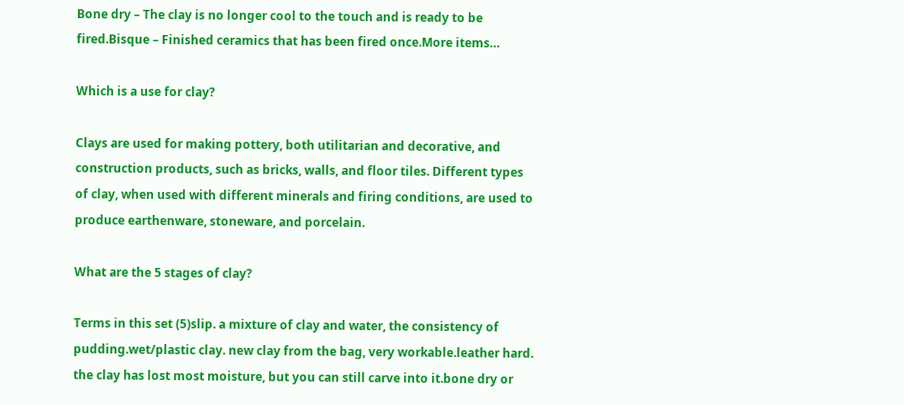Bone dry – The clay is no longer cool to the touch and is ready to be fired.Bisque – Finished ceramics that has been fired once.More items…

Which is a use for clay?

Clays are used for making pottery, both utilitarian and decorative, and construction products, such as bricks, walls, and floor tiles. Different types of clay, when used with different minerals and firing conditions, are used to produce earthenware, stoneware, and porcelain.

What are the 5 stages of clay?

Terms in this set (5)slip. a mixture of clay and water, the consistency of pudding.wet/plastic clay. new clay from the bag, very workable.leather hard. the clay has lost most moisture, but you can still carve into it.bone dry or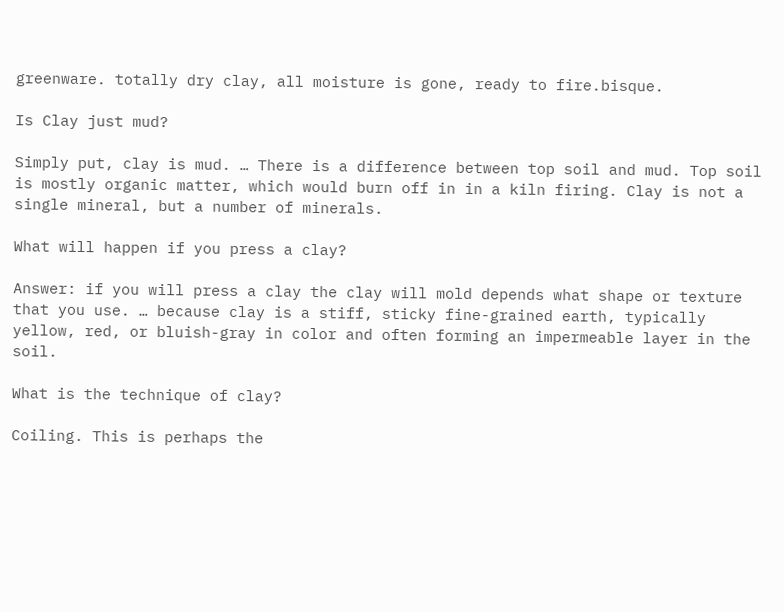greenware. totally dry clay, all moisture is gone, ready to fire.bisque.

Is Clay just mud?

Simply put, clay is mud. … There is a difference between top soil and mud. Top soil is mostly organic matter, which would burn off in in a kiln firing. Clay is not a single mineral, but a number of minerals.

What will happen if you press a clay?

Answer: if you will press a clay the clay will mold depends what shape or texture that you use. … because clay is a stiff, sticky fine-grained earth, typically yellow, red, or bluish-gray in color and often forming an impermeable layer in the soil.

What is the technique of clay?

Coiling. This is perhaps the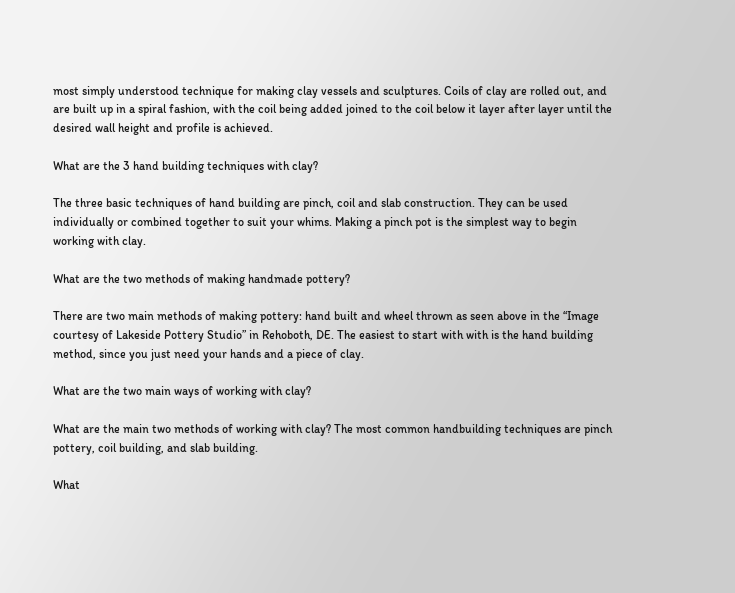most simply understood technique for making clay vessels and sculptures. Coils of clay are rolled out, and are built up in a spiral fashion, with the coil being added joined to the coil below it layer after layer until the desired wall height and profile is achieved.

What are the 3 hand building techniques with clay?

The three basic techniques of hand building are pinch, coil and slab construction. They can be used individually or combined together to suit your whims. Making a pinch pot is the simplest way to begin working with clay.

What are the two methods of making handmade pottery?

There are two main methods of making pottery: hand built and wheel thrown as seen above in the “Image courtesy of Lakeside Pottery Studio” in Rehoboth, DE. The easiest to start with with is the hand building method, since you just need your hands and a piece of clay.

What are the two main ways of working with clay?

What are the main two methods of working with clay? The most common handbuilding techniques are pinch pottery, coil building, and slab building.

What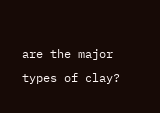are the major types of clay?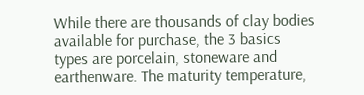While there are thousands of clay bodies available for purchase, the 3 basics types are porcelain, stoneware and earthenware. The maturity temperature,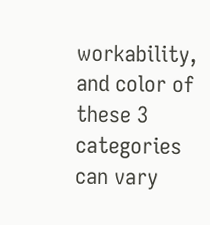workability, and color of these 3 categories can vary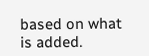based on what is added.